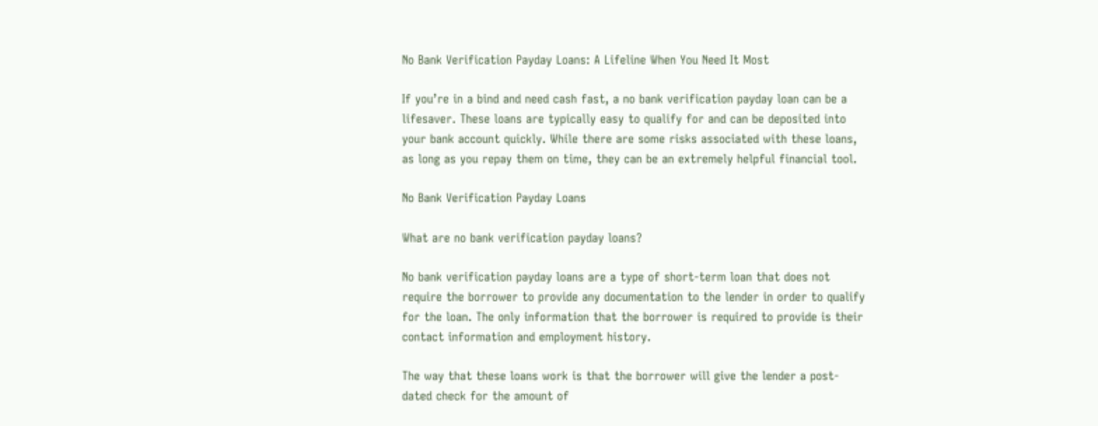No Bank Verification Payday Loans: A Lifeline When You Need It Most

If you’re in a bind and need cash fast, a no bank verification payday loan can be a lifesaver. These loans are typically easy to qualify for and can be deposited into your bank account quickly. While there are some risks associated with these loans, as long as you repay them on time, they can be an extremely helpful financial tool.

No Bank Verification Payday Loans

What are no bank verification payday loans?

No bank verification payday loans are a type of short-term loan that does not require the borrower to provide any documentation to the lender in order to qualify for the loan. The only information that the borrower is required to provide is their contact information and employment history.

The way that these loans work is that the borrower will give the lender a post-dated check for the amount of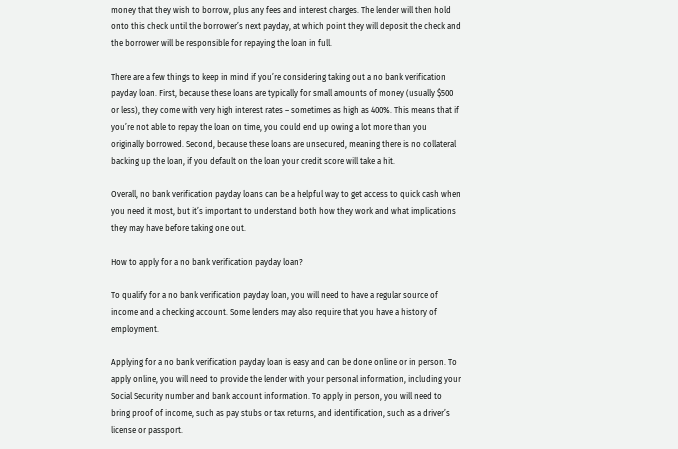money that they wish to borrow, plus any fees and interest charges. The lender will then hold onto this check until the borrower’s next payday, at which point they will deposit the check and the borrower will be responsible for repaying the loan in full.

There are a few things to keep in mind if you’re considering taking out a no bank verification payday loan. First, because these loans are typically for small amounts of money (usually $500 or less), they come with very high interest rates – sometimes as high as 400%. This means that if you’re not able to repay the loan on time, you could end up owing a lot more than you originally borrowed. Second, because these loans are unsecured, meaning there is no collateral backing up the loan, if you default on the loan your credit score will take a hit.

Overall, no bank verification payday loans can be a helpful way to get access to quick cash when you need it most, but it’s important to understand both how they work and what implications they may have before taking one out.

How to apply for a no bank verification payday loan?

To qualify for a no bank verification payday loan, you will need to have a regular source of income and a checking account. Some lenders may also require that you have a history of employment.

Applying for a no bank verification payday loan is easy and can be done online or in person. To apply online, you will need to provide the lender with your personal information, including your Social Security number and bank account information. To apply in person, you will need to bring proof of income, such as pay stubs or tax returns, and identification, such as a driver’s license or passport.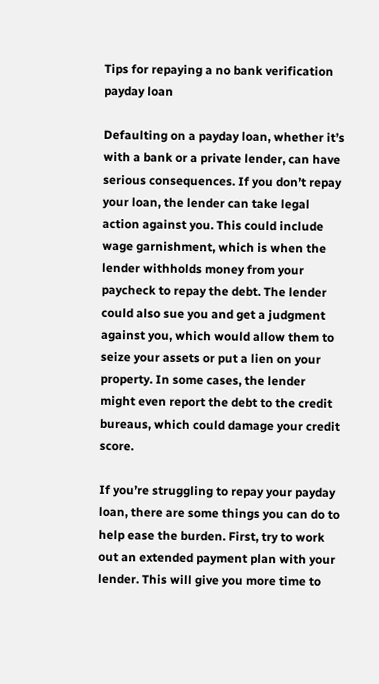Tips for repaying a no bank verification payday loan

Defaulting on a payday loan, whether it’s with a bank or a private lender, can have serious consequences. If you don’t repay your loan, the lender can take legal action against you. This could include wage garnishment, which is when the lender withholds money from your paycheck to repay the debt. The lender could also sue you and get a judgment against you, which would allow them to seize your assets or put a lien on your property. In some cases, the lender might even report the debt to the credit bureaus, which could damage your credit score.

If you’re struggling to repay your payday loan, there are some things you can do to help ease the burden. First, try to work out an extended payment plan with your lender. This will give you more time to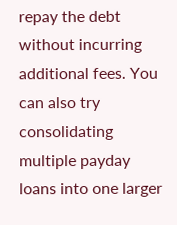repay the debt without incurring additional fees. You can also try consolidating multiple payday loans into one larger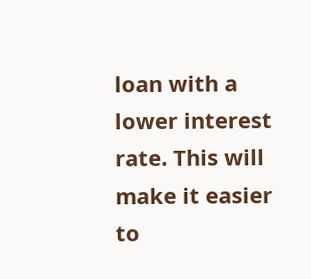loan with a lower interest rate. This will make it easier to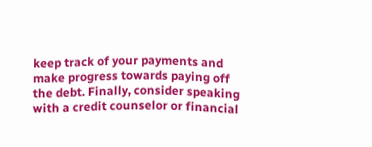keep track of your payments and make progress towards paying off the debt. Finally, consider speaking with a credit counselor or financial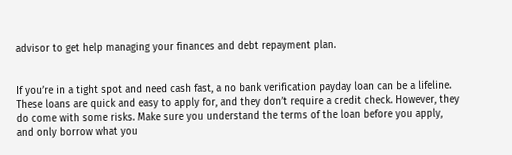advisor to get help managing your finances and debt repayment plan.


If you’re in a tight spot and need cash fast, a no bank verification payday loan can be a lifeline. These loans are quick and easy to apply for, and they don’t require a credit check. However, they do come with some risks. Make sure you understand the terms of the loan before you apply, and only borrow what you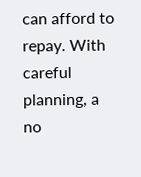can afford to repay. With careful planning, a no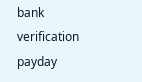bank verification payday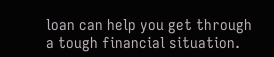loan can help you get through a tough financial situation.